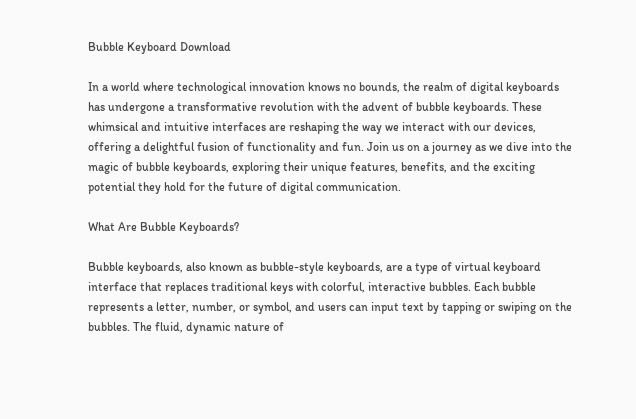Bubble Keyboard Download

In a world where technological innovation knows no bounds, the realm of digital keyboards has undergone a transformative revolution with the advent of bubble keyboards. These whimsical and intuitive interfaces are reshaping the way we interact with our devices, offering a delightful fusion of functionality and fun. Join us on a journey as we dive into the magic of bubble keyboards, exploring their unique features, benefits, and the exciting potential they hold for the future of digital communication.

What Are Bubble Keyboards?

Bubble keyboards, also known as bubble-style keyboards, are a type of virtual keyboard interface that replaces traditional keys with colorful, interactive bubbles. Each bubble represents a letter, number, or symbol, and users can input text by tapping or swiping on the bubbles. The fluid, dynamic nature of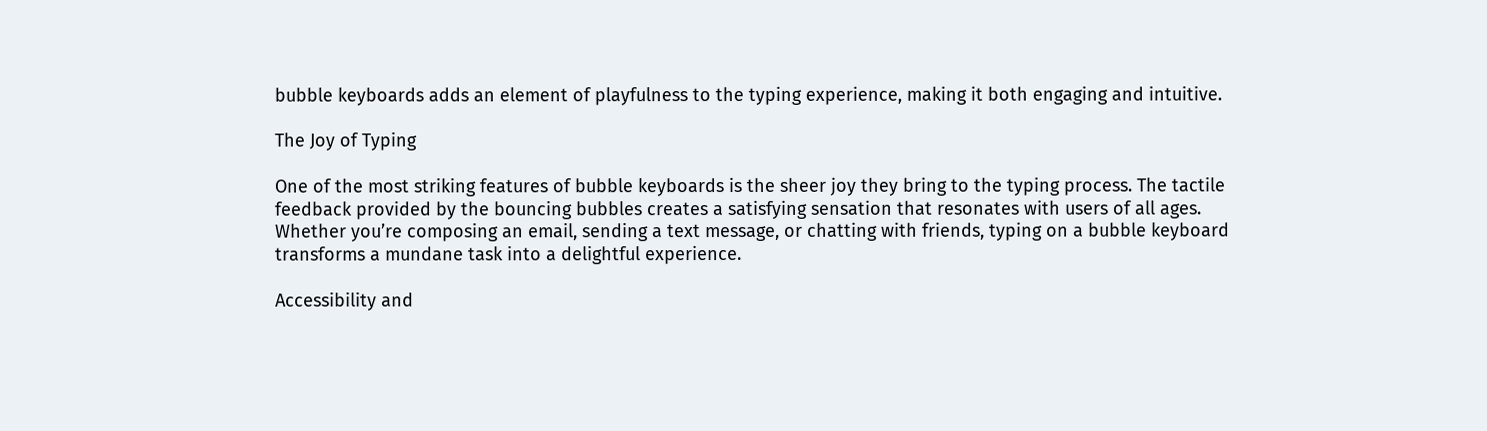bubble keyboards adds an element of playfulness to the typing experience, making it both engaging and intuitive.

The Joy of Typing

One of the most striking features of bubble keyboards is the sheer joy they bring to the typing process. The tactile feedback provided by the bouncing bubbles creates a satisfying sensation that resonates with users of all ages. Whether you’re composing an email, sending a text message, or chatting with friends, typing on a bubble keyboard transforms a mundane task into a delightful experience.

Accessibility and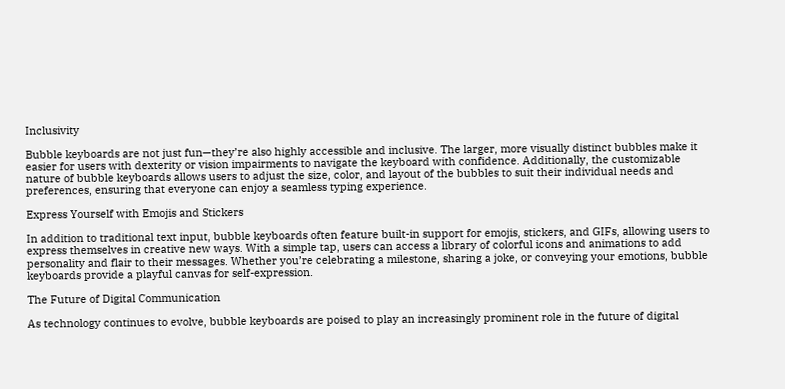Inclusivity

Bubble keyboards are not just fun—they’re also highly accessible and inclusive. The larger, more visually distinct bubbles make it easier for users with dexterity or vision impairments to navigate the keyboard with confidence. Additionally, the customizable nature of bubble keyboards allows users to adjust the size, color, and layout of the bubbles to suit their individual needs and preferences, ensuring that everyone can enjoy a seamless typing experience.

Express Yourself with Emojis and Stickers

In addition to traditional text input, bubble keyboards often feature built-in support for emojis, stickers, and GIFs, allowing users to express themselves in creative new ways. With a simple tap, users can access a library of colorful icons and animations to add personality and flair to their messages. Whether you’re celebrating a milestone, sharing a joke, or conveying your emotions, bubble keyboards provide a playful canvas for self-expression.

The Future of Digital Communication

As technology continues to evolve, bubble keyboards are poised to play an increasingly prominent role in the future of digital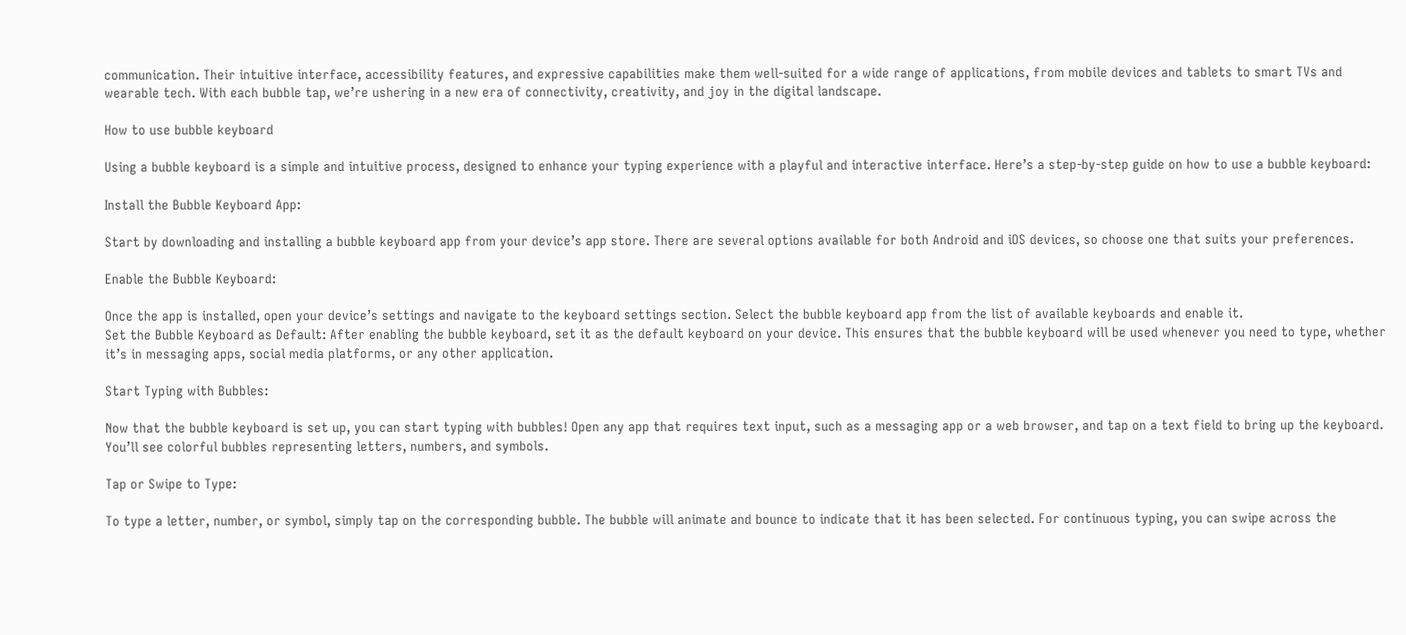communication. Their intuitive interface, accessibility features, and expressive capabilities make them well-suited for a wide range of applications, from mobile devices and tablets to smart TVs and wearable tech. With each bubble tap, we’re ushering in a new era of connectivity, creativity, and joy in the digital landscape.

How to use bubble keyboard

Using a bubble keyboard is a simple and intuitive process, designed to enhance your typing experience with a playful and interactive interface. Here’s a step-by-step guide on how to use a bubble keyboard:

Install the Bubble Keyboard App:

Start by downloading and installing a bubble keyboard app from your device’s app store. There are several options available for both Android and iOS devices, so choose one that suits your preferences.

Enable the Bubble Keyboard:

Once the app is installed, open your device’s settings and navigate to the keyboard settings section. Select the bubble keyboard app from the list of available keyboards and enable it.
Set the Bubble Keyboard as Default: After enabling the bubble keyboard, set it as the default keyboard on your device. This ensures that the bubble keyboard will be used whenever you need to type, whether it’s in messaging apps, social media platforms, or any other application.

Start Typing with Bubbles:

Now that the bubble keyboard is set up, you can start typing with bubbles! Open any app that requires text input, such as a messaging app or a web browser, and tap on a text field to bring up the keyboard. You’ll see colorful bubbles representing letters, numbers, and symbols.

Tap or Swipe to Type:

To type a letter, number, or symbol, simply tap on the corresponding bubble. The bubble will animate and bounce to indicate that it has been selected. For continuous typing, you can swipe across the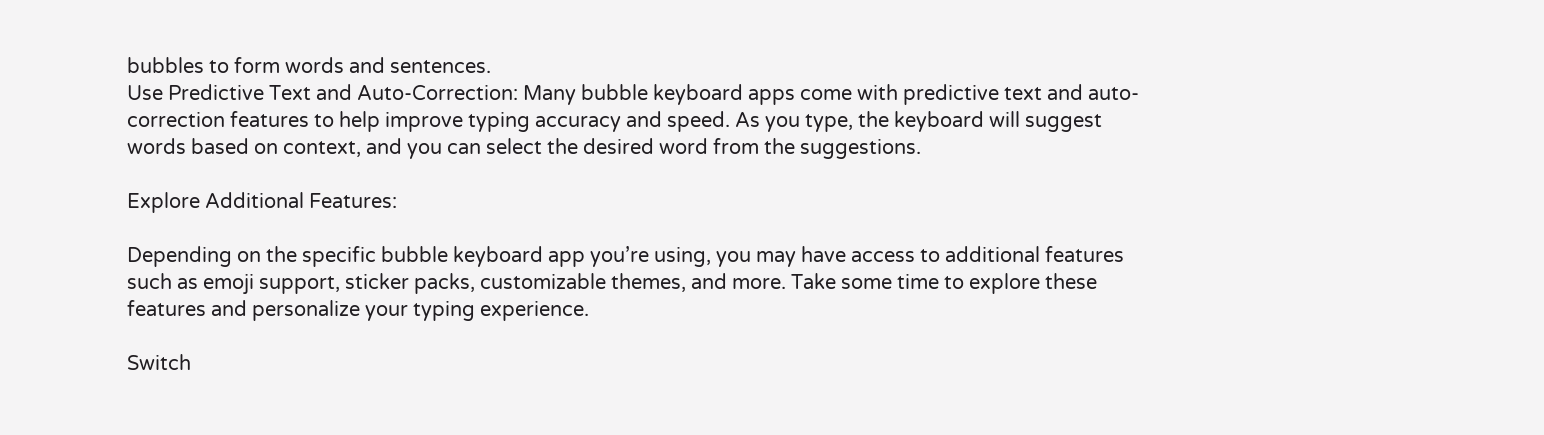bubbles to form words and sentences.
Use Predictive Text and Auto-Correction: Many bubble keyboard apps come with predictive text and auto-correction features to help improve typing accuracy and speed. As you type, the keyboard will suggest words based on context, and you can select the desired word from the suggestions.

Explore Additional Features:

Depending on the specific bubble keyboard app you’re using, you may have access to additional features such as emoji support, sticker packs, customizable themes, and more. Take some time to explore these features and personalize your typing experience.

Switch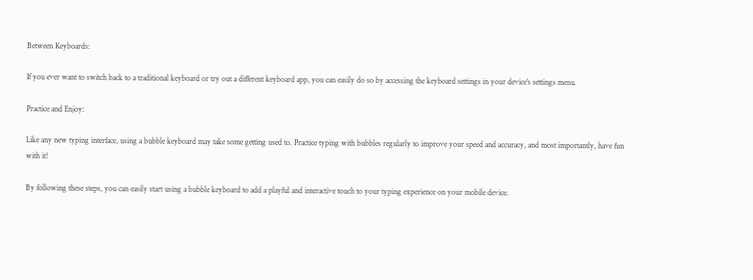Between Keyboards:

If you ever want to switch back to a traditional keyboard or try out a different keyboard app, you can easily do so by accessing the keyboard settings in your device’s settings menu.

Practice and Enjoy:

Like any new typing interface, using a bubble keyboard may take some getting used to. Practice typing with bubbles regularly to improve your speed and accuracy, and most importantly, have fun with it!

By following these steps, you can easily start using a bubble keyboard to add a playful and interactive touch to your typing experience on your mobile device.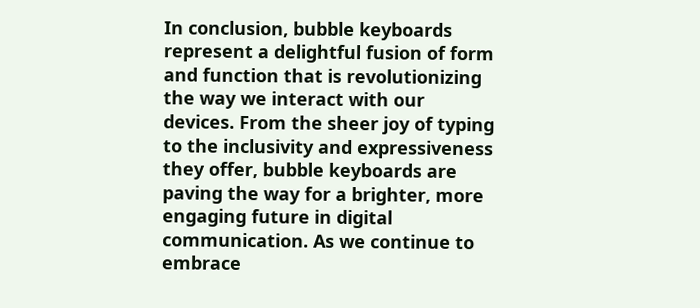In conclusion, bubble keyboards represent a delightful fusion of form and function that is revolutionizing the way we interact with our devices. From the sheer joy of typing to the inclusivity and expressiveness they offer, bubble keyboards are paving the way for a brighter, more engaging future in digital communication. As we continue to embrace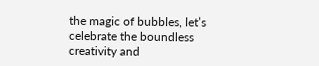the magic of bubbles, let’s celebrate the boundless creativity and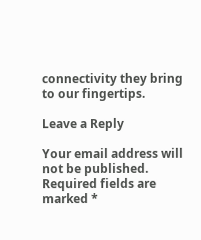connectivity they bring to our fingertips.

Leave a Reply

Your email address will not be published. Required fields are marked *